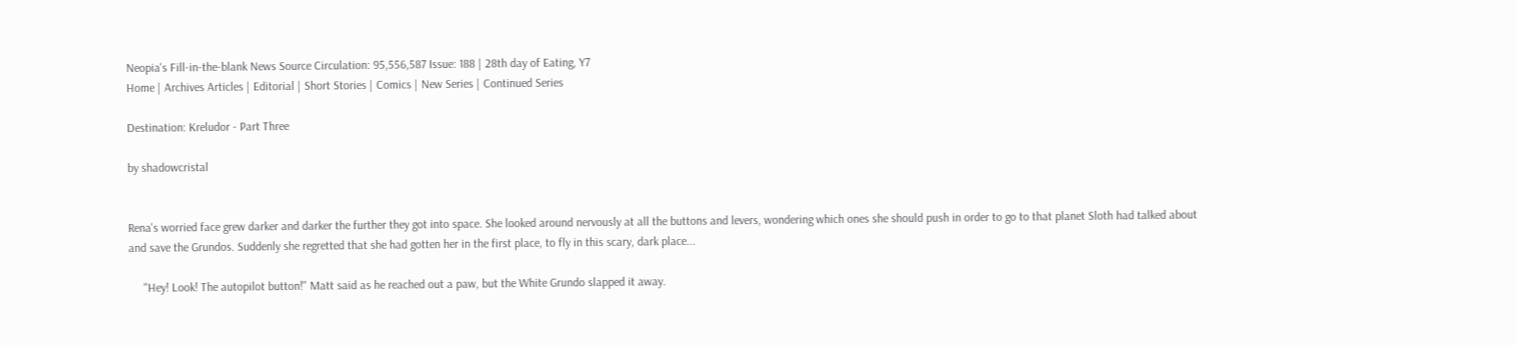Neopia's Fill-in-the-blank News Source Circulation: 95,556,587 Issue: 188 | 28th day of Eating, Y7
Home | Archives Articles | Editorial | Short Stories | Comics | New Series | Continued Series

Destination: Kreludor - Part Three

by shadowcristal


Rena's worried face grew darker and darker the further they got into space. She looked around nervously at all the buttons and levers, wondering which ones she should push in order to go to that planet Sloth had talked about and save the Grundos. Suddenly she regretted that she had gotten her in the first place, to fly in this scary, dark place...

     "Hey! Look! The autopilot button!" Matt said as he reached out a paw, but the White Grundo slapped it away.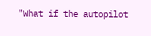"What if the autopilot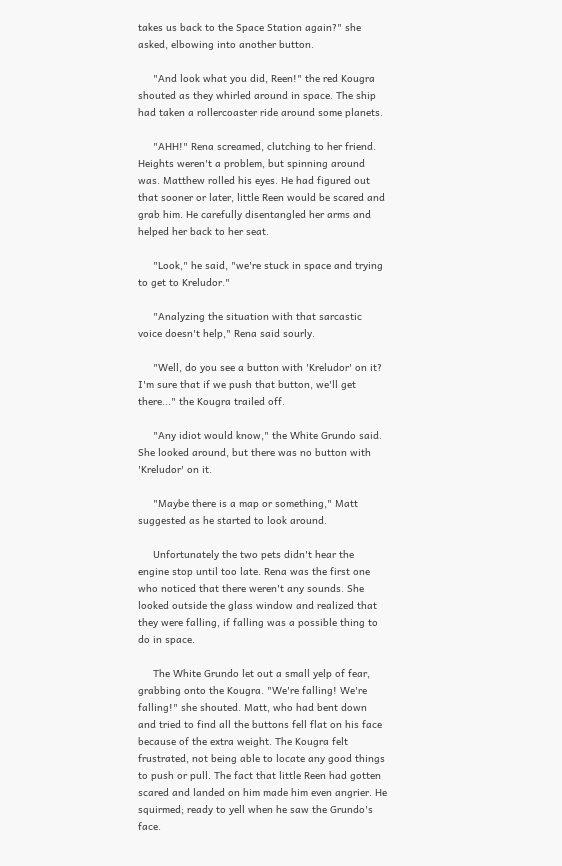takes us back to the Space Station again?" she asked, elbowing into another button.

     "And look what you did, Reen!" the red Kougra shouted as they whirled around in space. The ship had taken a rollercoaster ride around some planets.

     "AHH!" Rena screamed, clutching to her friend. Heights weren't a problem, but spinning around was. Matthew rolled his eyes. He had figured out that sooner or later, little Reen would be scared and grab him. He carefully disentangled her arms and helped her back to her seat.

     "Look," he said, "we're stuck in space and trying to get to Kreludor."

     "Analyzing the situation with that sarcastic voice doesn't help," Rena said sourly.

     "Well, do you see a button with 'Kreludor' on it? I'm sure that if we push that button, we'll get there..." the Kougra trailed off.

     "Any idiot would know," the White Grundo said. She looked around, but there was no button with 'Kreludor' on it.

     "Maybe there is a map or something," Matt suggested as he started to look around.

     Unfortunately the two pets didn't hear the engine stop until too late. Rena was the first one who noticed that there weren't any sounds. She looked outside the glass window and realized that they were falling, if falling was a possible thing to do in space.

     The White Grundo let out a small yelp of fear, grabbing onto the Kougra. "We're falling! We're falling!" she shouted. Matt, who had bent down and tried to find all the buttons fell flat on his face because of the extra weight. The Kougra felt frustrated, not being able to locate any good things to push or pull. The fact that little Reen had gotten scared and landed on him made him even angrier. He squirmed; ready to yell when he saw the Grundo's face.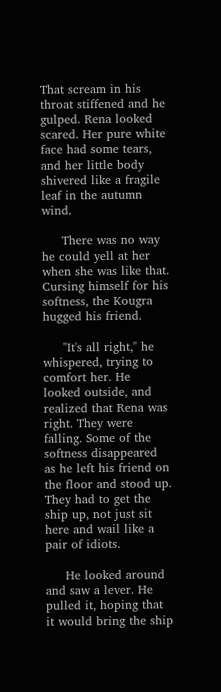That scream in his throat stiffened and he gulped. Rena looked scared. Her pure white face had some tears, and her little body shivered like a fragile leaf in the autumn wind.

     There was no way he could yell at her when she was like that. Cursing himself for his softness, the Kougra hugged his friend.

     "It's all right," he whispered, trying to comfort her. He looked outside, and realized that Rena was right. They were falling. Some of the softness disappeared as he left his friend on the floor and stood up. They had to get the ship up, not just sit here and wail like a pair of idiots.

     He looked around and saw a lever. He pulled it, hoping that it would bring the ship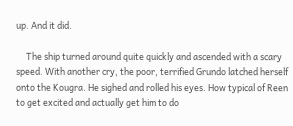up. And it did.

     The ship turned around quite quickly and ascended with a scary speed. With another cry, the poor, terrified Grundo latched herself onto the Kougra. He sighed and rolled his eyes. How typical of Reen to get excited and actually get him to do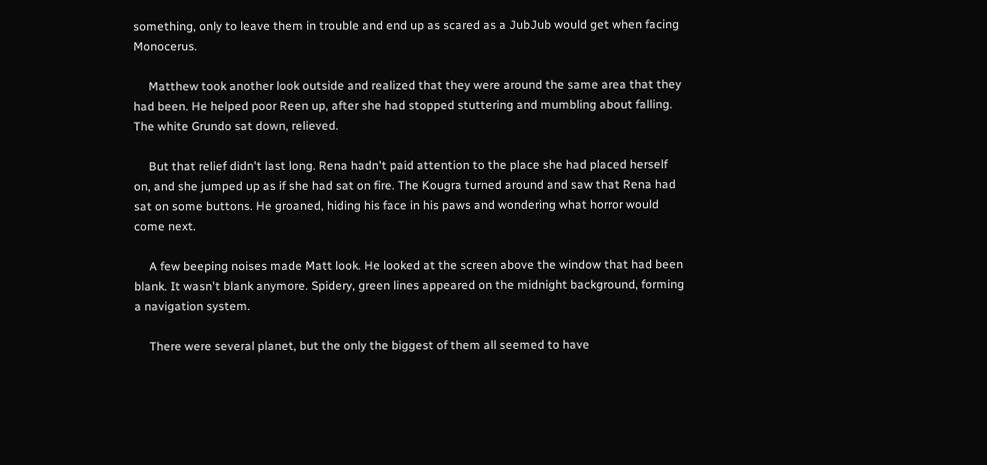something, only to leave them in trouble and end up as scared as a JubJub would get when facing Monocerus.

     Matthew took another look outside and realized that they were around the same area that they had been. He helped poor Reen up, after she had stopped stuttering and mumbling about falling. The white Grundo sat down, relieved.

     But that relief didn't last long. Rena hadn't paid attention to the place she had placed herself on, and she jumped up as if she had sat on fire. The Kougra turned around and saw that Rena had sat on some buttons. He groaned, hiding his face in his paws and wondering what horror would come next.

     A few beeping noises made Matt look. He looked at the screen above the window that had been blank. It wasn't blank anymore. Spidery, green lines appeared on the midnight background, forming a navigation system.

     There were several planet, but the only the biggest of them all seemed to have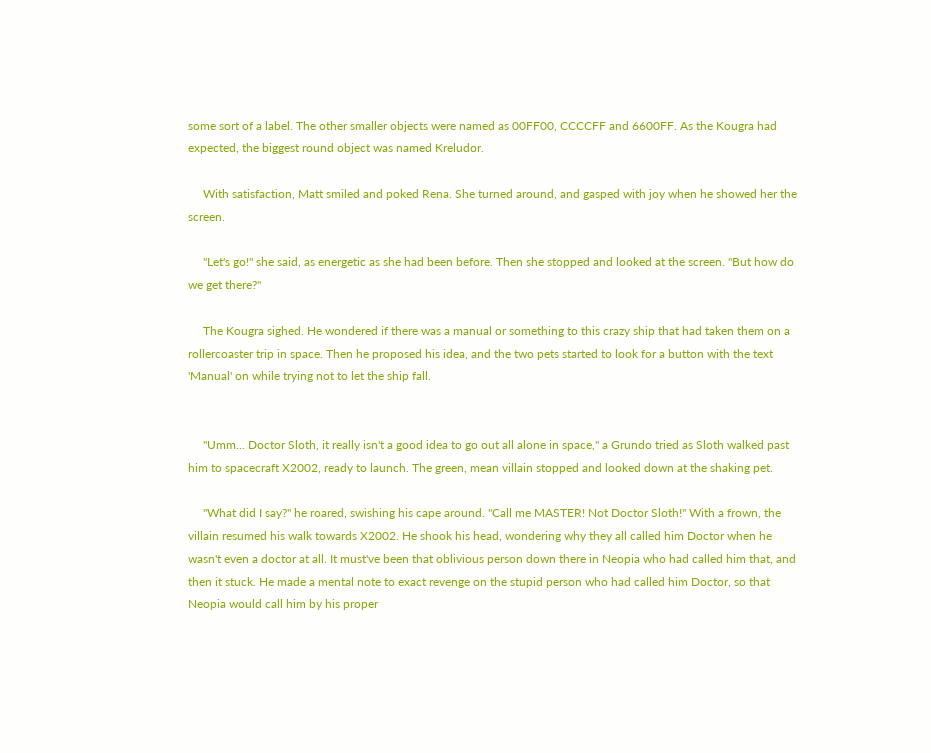some sort of a label. The other smaller objects were named as 00FF00, CCCCFF and 6600FF. As the Kougra had expected, the biggest round object was named Kreludor.

     With satisfaction, Matt smiled and poked Rena. She turned around, and gasped with joy when he showed her the screen.

     "Let's go!" she said, as energetic as she had been before. Then she stopped and looked at the screen. "But how do we get there?"

     The Kougra sighed. He wondered if there was a manual or something to this crazy ship that had taken them on a rollercoaster trip in space. Then he proposed his idea, and the two pets started to look for a button with the text 'Manual' on while trying not to let the ship fall.


     "Umm... Doctor Sloth, it really isn't a good idea to go out all alone in space," a Grundo tried as Sloth walked past him to spacecraft X2002, ready to launch. The green, mean villain stopped and looked down at the shaking pet.

     "What did I say?" he roared, swishing his cape around. "Call me MASTER! Not Doctor Sloth!" With a frown, the villain resumed his walk towards X2002. He shook his head, wondering why they all called him Doctor when he wasn't even a doctor at all. It must've been that oblivious person down there in Neopia who had called him that, and then it stuck. He made a mental note to exact revenge on the stupid person who had called him Doctor, so that Neopia would call him by his proper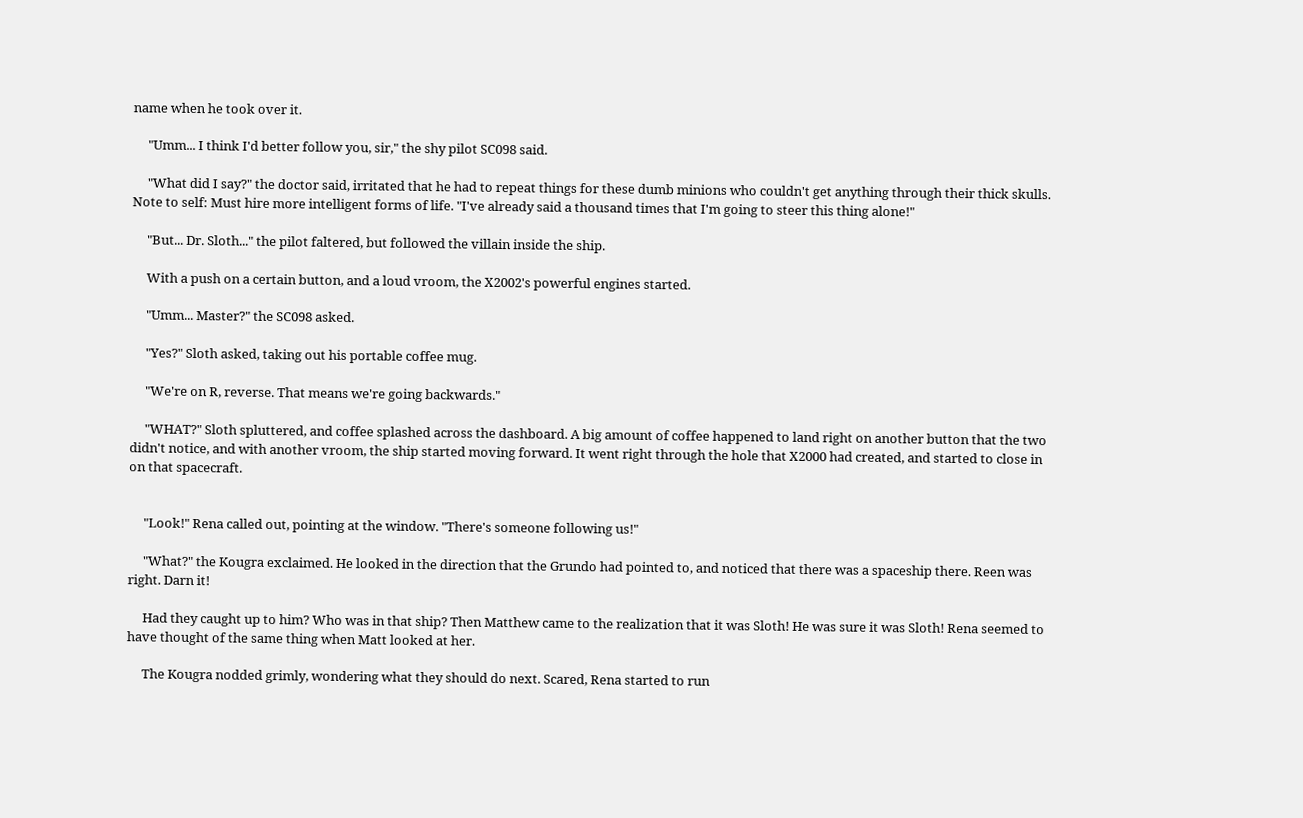name when he took over it.

     "Umm... I think I'd better follow you, sir," the shy pilot SC098 said.

     "What did I say?" the doctor said, irritated that he had to repeat things for these dumb minions who couldn't get anything through their thick skulls. Note to self: Must hire more intelligent forms of life. "I've already said a thousand times that I'm going to steer this thing alone!"

     "But... Dr. Sloth..." the pilot faltered, but followed the villain inside the ship.

     With a push on a certain button, and a loud vroom, the X2002's powerful engines started.

     "Umm... Master?" the SC098 asked.

     "Yes?" Sloth asked, taking out his portable coffee mug.

     "We're on R, reverse. That means we're going backwards."

     "WHAT?" Sloth spluttered, and coffee splashed across the dashboard. A big amount of coffee happened to land right on another button that the two didn't notice, and with another vroom, the ship started moving forward. It went right through the hole that X2000 had created, and started to close in on that spacecraft.


     "Look!" Rena called out, pointing at the window. "There's someone following us!"

     "What?" the Kougra exclaimed. He looked in the direction that the Grundo had pointed to, and noticed that there was a spaceship there. Reen was right. Darn it!

     Had they caught up to him? Who was in that ship? Then Matthew came to the realization that it was Sloth! He was sure it was Sloth! Rena seemed to have thought of the same thing when Matt looked at her.

     The Kougra nodded grimly, wondering what they should do next. Scared, Rena started to run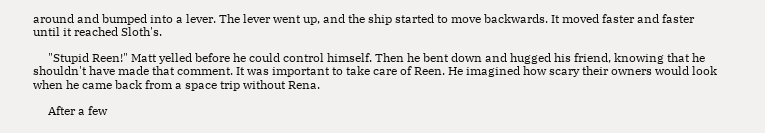around and bumped into a lever. The lever went up, and the ship started to move backwards. It moved faster and faster until it reached Sloth's.

     "Stupid Reen!" Matt yelled before he could control himself. Then he bent down and hugged his friend, knowing that he shouldn't have made that comment. It was important to take care of Reen. He imagined how scary their owners would look when he came back from a space trip without Rena.

     After a few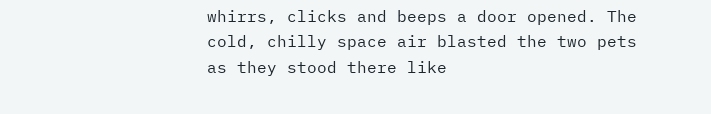whirrs, clicks and beeps a door opened. The cold, chilly space air blasted the two pets as they stood there like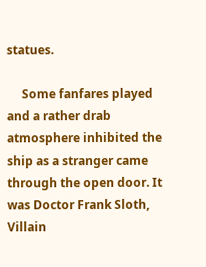statues.

     Some fanfares played and a rather drab atmosphere inhibited the ship as a stranger came through the open door. It was Doctor Frank Sloth, Villain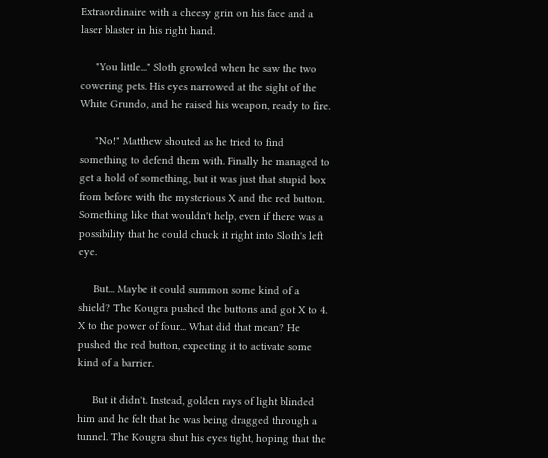Extraordinaire with a cheesy grin on his face and a laser blaster in his right hand.

     "You little..." Sloth growled when he saw the two cowering pets. His eyes narrowed at the sight of the White Grundo, and he raised his weapon, ready to fire.

     "No!" Matthew shouted as he tried to find something to defend them with. Finally he managed to get a hold of something, but it was just that stupid box from before with the mysterious X and the red button. Something like that wouldn't help, even if there was a possibility that he could chuck it right into Sloth's left eye.

     But... Maybe it could summon some kind of a shield? The Kougra pushed the buttons and got X to 4. X to the power of four... What did that mean? He pushed the red button, expecting it to activate some kind of a barrier.

     But it didn't. Instead, golden rays of light blinded him and he felt that he was being dragged through a tunnel. The Kougra shut his eyes tight, hoping that the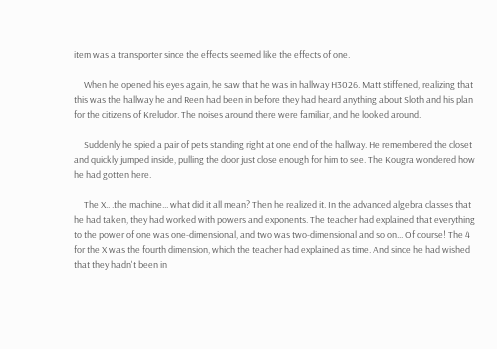item was a transporter since the effects seemed like the effects of one.

     When he opened his eyes again, he saw that he was in hallway H3026. Matt stiffened, realizing that this was the hallway he and Reen had been in before they had heard anything about Sloth and his plan for the citizens of Kreludor. The noises around there were familiar, and he looked around.

     Suddenly he spied a pair of pets standing right at one end of the hallway. He remembered the closet and quickly jumped inside, pulling the door just close enough for him to see. The Kougra wondered how he had gotten here.

     The X.. .the machine... what did it all mean? Then he realized it. In the advanced algebra classes that he had taken, they had worked with powers and exponents. The teacher had explained that everything to the power of one was one-dimensional, and two was two-dimensional and so on... Of course! The 4 for the X was the fourth dimension, which the teacher had explained as time. And since he had wished that they hadn't been in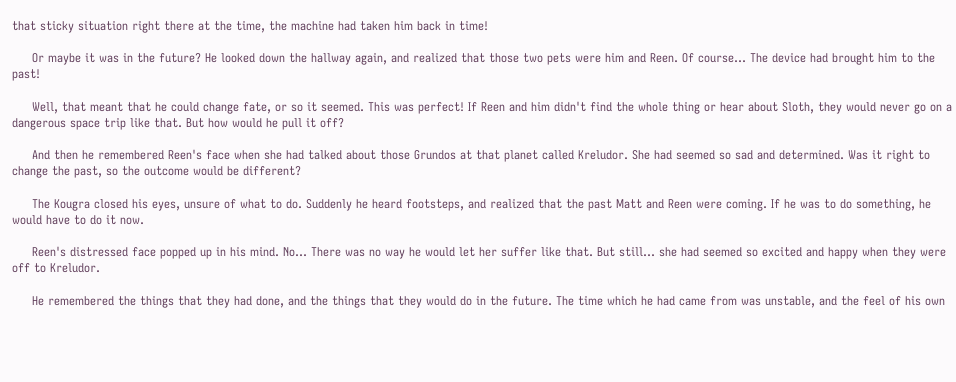that sticky situation right there at the time, the machine had taken him back in time!

     Or maybe it was in the future? He looked down the hallway again, and realized that those two pets were him and Reen. Of course... The device had brought him to the past!

     Well, that meant that he could change fate, or so it seemed. This was perfect! If Reen and him didn't find the whole thing or hear about Sloth, they would never go on a dangerous space trip like that. But how would he pull it off?

     And then he remembered Reen's face when she had talked about those Grundos at that planet called Kreludor. She had seemed so sad and determined. Was it right to change the past, so the outcome would be different?

     The Kougra closed his eyes, unsure of what to do. Suddenly he heard footsteps, and realized that the past Matt and Reen were coming. If he was to do something, he would have to do it now.

     Reen's distressed face popped up in his mind. No... There was no way he would let her suffer like that. But still... she had seemed so excited and happy when they were off to Kreludor.

     He remembered the things that they had done, and the things that they would do in the future. The time which he had came from was unstable, and the feel of his own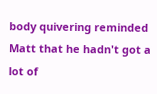body quivering reminded Matt that he hadn't got a lot of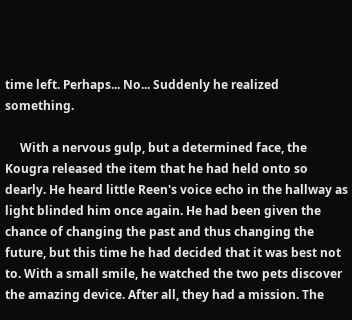time left. Perhaps... No... Suddenly he realized something.

     With a nervous gulp, but a determined face, the Kougra released the item that he had held onto so dearly. He heard little Reen's voice echo in the hallway as light blinded him once again. He had been given the chance of changing the past and thus changing the future, but this time he had decided that it was best not to. With a small smile, he watched the two pets discover the amazing device. After all, they had a mission. The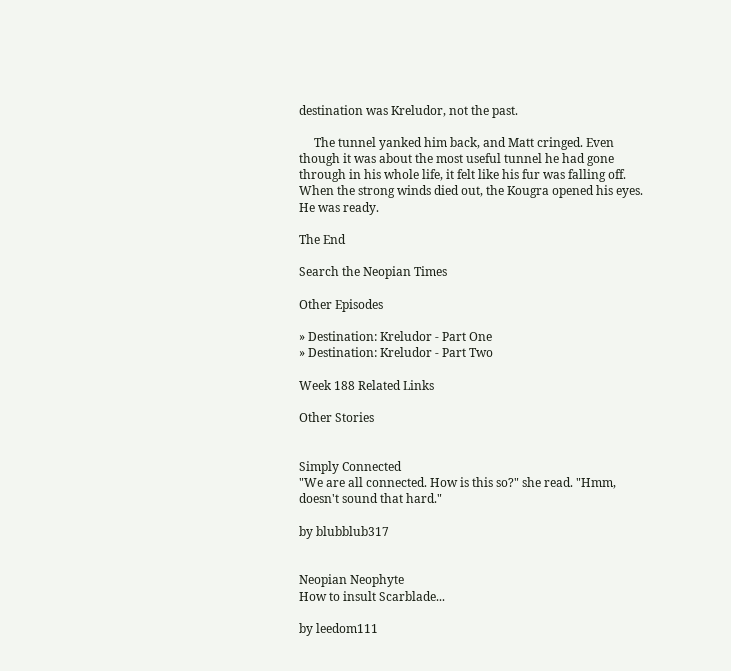destination was Kreludor, not the past.

     The tunnel yanked him back, and Matt cringed. Even though it was about the most useful tunnel he had gone through in his whole life, it felt like his fur was falling off. When the strong winds died out, the Kougra opened his eyes. He was ready.

The End

Search the Neopian Times

Other Episodes

» Destination: Kreludor - Part One
» Destination: Kreludor - Part Two

Week 188 Related Links

Other Stories


Simply Connected
"We are all connected. How is this so?" she read. "Hmm, doesn't sound that hard."

by blubblub317


Neopian Neophyte
How to insult Scarblade...

by leedom111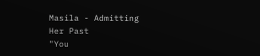Masila - Admitting Her Past
"You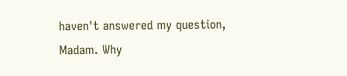haven't answered my question, Madam. Why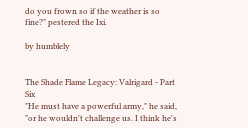do you frown so if the weather is so fine?" pestered the Ixi.

by humblely


The Shade Flame Legacy: Valrigard - Part Six
"He must have a powerful army," he said, "or he wouldn't challenge us. I think he's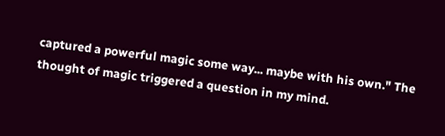captured a powerful magic some way... maybe with his own." The thought of magic triggered a question in my mind.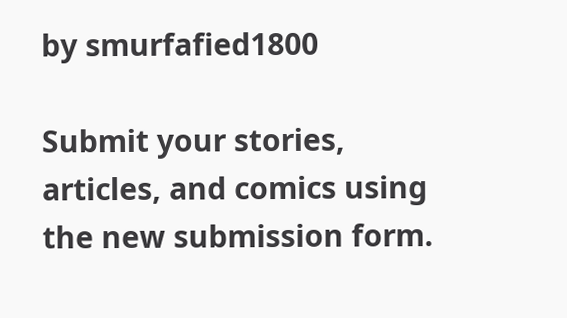by smurfafied1800

Submit your stories, articles, and comics using the new submission form.